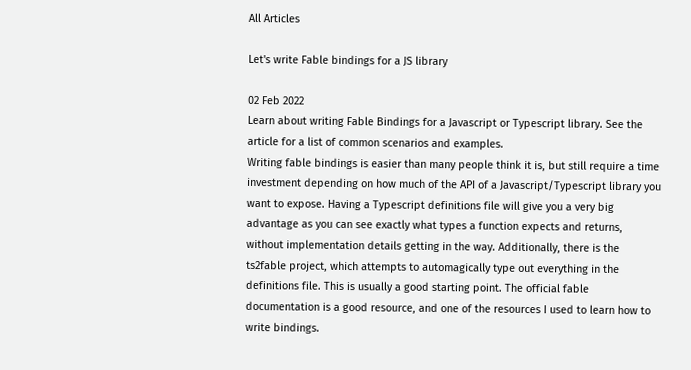All Articles

Let's write Fable bindings for a JS library

02 Feb 2022
Learn about writing Fable Bindings for a Javascript or Typescript library. See the article for a list of common scenarios and examples.
Writing fable bindings is easier than many people think it is, but still require a time investment depending on how much of the API of a Javascript/Typescript library you want to expose. Having a Typescript definitions file will give you a very big advantage as you can see exactly what types a function expects and returns, without implementation details getting in the way. Additionally, there is the ts2fable project, which attempts to automagically type out everything in the definitions file. This is usually a good starting point. The official fable documentation is a good resource, and one of the resources I used to learn how to write bindings.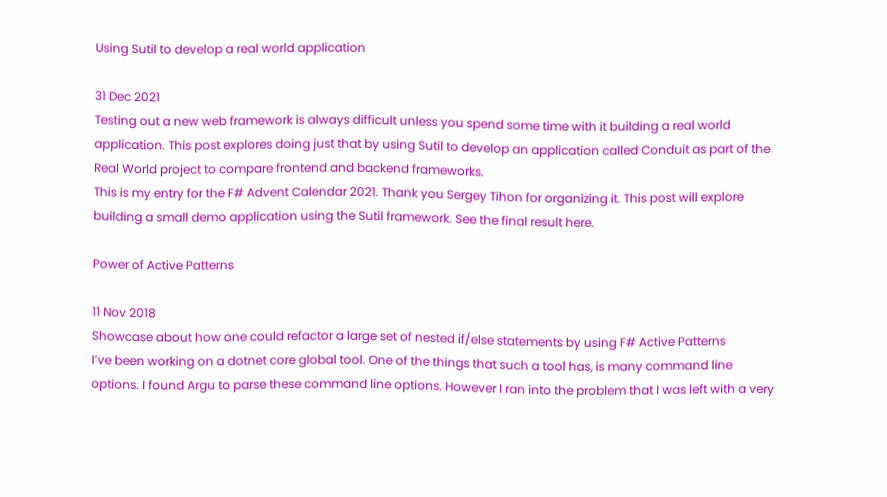Using Sutil to develop a real world application

31 Dec 2021
Testing out a new web framework is always difficult unless you spend some time with it building a real world application. This post explores doing just that by using Sutil to develop an application called Conduit as part of the Real World project to compare frontend and backend frameworks.
This is my entry for the F# Advent Calendar 2021. Thank you Sergey Tihon for organizing it. This post will explore building a small demo application using the Sutil framework. See the final result here.

Power of Active Patterns

11 Nov 2018
Showcase about how one could refactor a large set of nested if/else statements by using F# Active Patterns
I’ve been working on a dotnet core global tool. One of the things that such a tool has, is many command line options. I found Argu to parse these command line options. However I ran into the problem that I was left with a very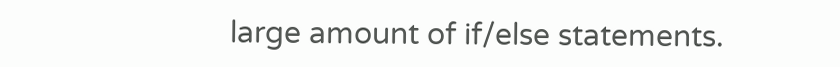large amount of if/else statements.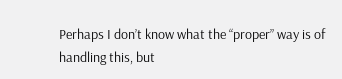Perhaps I don’t know what the “proper” way is of handling this, but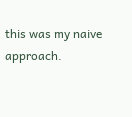this was my naive approach.